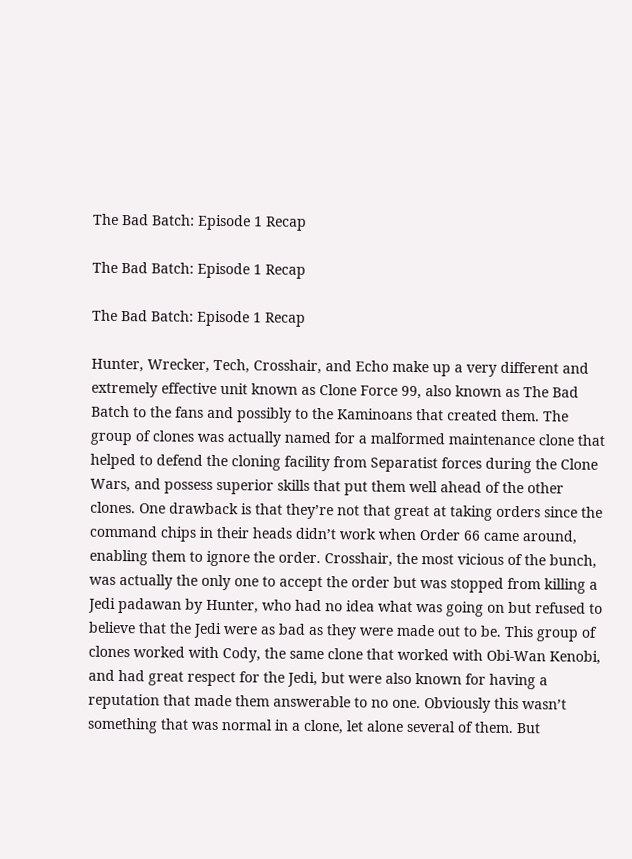The Bad Batch: Episode 1 Recap

The Bad Batch: Episode 1 Recap

The Bad Batch: Episode 1 Recap

Hunter, Wrecker, Tech, Crosshair, and Echo make up a very different and extremely effective unit known as Clone Force 99, also known as The Bad Batch to the fans and possibly to the Kaminoans that created them. The group of clones was actually named for a malformed maintenance clone that helped to defend the cloning facility from Separatist forces during the Clone Wars, and possess superior skills that put them well ahead of the other clones. One drawback is that they’re not that great at taking orders since the command chips in their heads didn’t work when Order 66 came around, enabling them to ignore the order. Crosshair, the most vicious of the bunch, was actually the only one to accept the order but was stopped from killing a Jedi padawan by Hunter, who had no idea what was going on but refused to believe that the Jedi were as bad as they were made out to be. This group of clones worked with Cody, the same clone that worked with Obi-Wan Kenobi, and had great respect for the Jedi, but were also known for having a reputation that made them answerable to no one. Obviously this wasn’t something that was normal in a clone, let alone several of them. But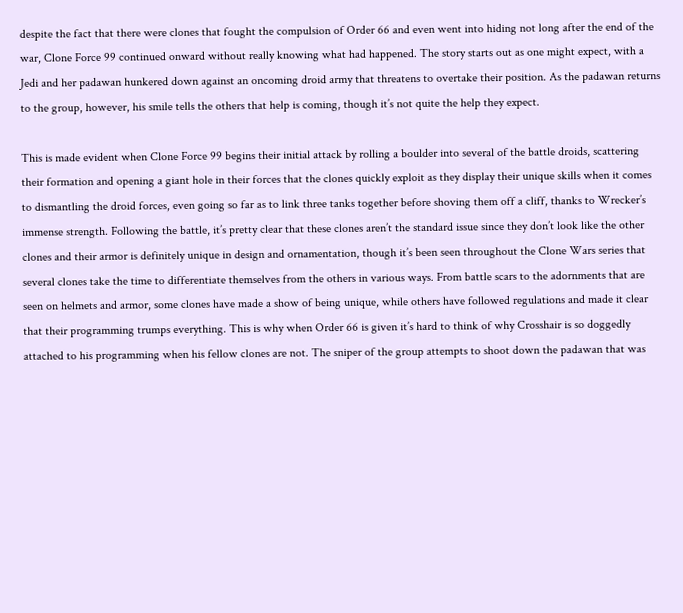despite the fact that there were clones that fought the compulsion of Order 66 and even went into hiding not long after the end of the war, Clone Force 99 continued onward without really knowing what had happened. The story starts out as one might expect, with a Jedi and her padawan hunkered down against an oncoming droid army that threatens to overtake their position. As the padawan returns to the group, however, his smile tells the others that help is coming, though it’s not quite the help they expect.

This is made evident when Clone Force 99 begins their initial attack by rolling a boulder into several of the battle droids, scattering their formation and opening a giant hole in their forces that the clones quickly exploit as they display their unique skills when it comes to dismantling the droid forces, even going so far as to link three tanks together before shoving them off a cliff, thanks to Wrecker’s immense strength. Following the battle, it’s pretty clear that these clones aren’t the standard issue since they don’t look like the other clones and their armor is definitely unique in design and ornamentation, though it’s been seen throughout the Clone Wars series that several clones take the time to differentiate themselves from the others in various ways. From battle scars to the adornments that are seen on helmets and armor, some clones have made a show of being unique, while others have followed regulations and made it clear that their programming trumps everything. This is why when Order 66 is given it’s hard to think of why Crosshair is so doggedly attached to his programming when his fellow clones are not. The sniper of the group attempts to shoot down the padawan that was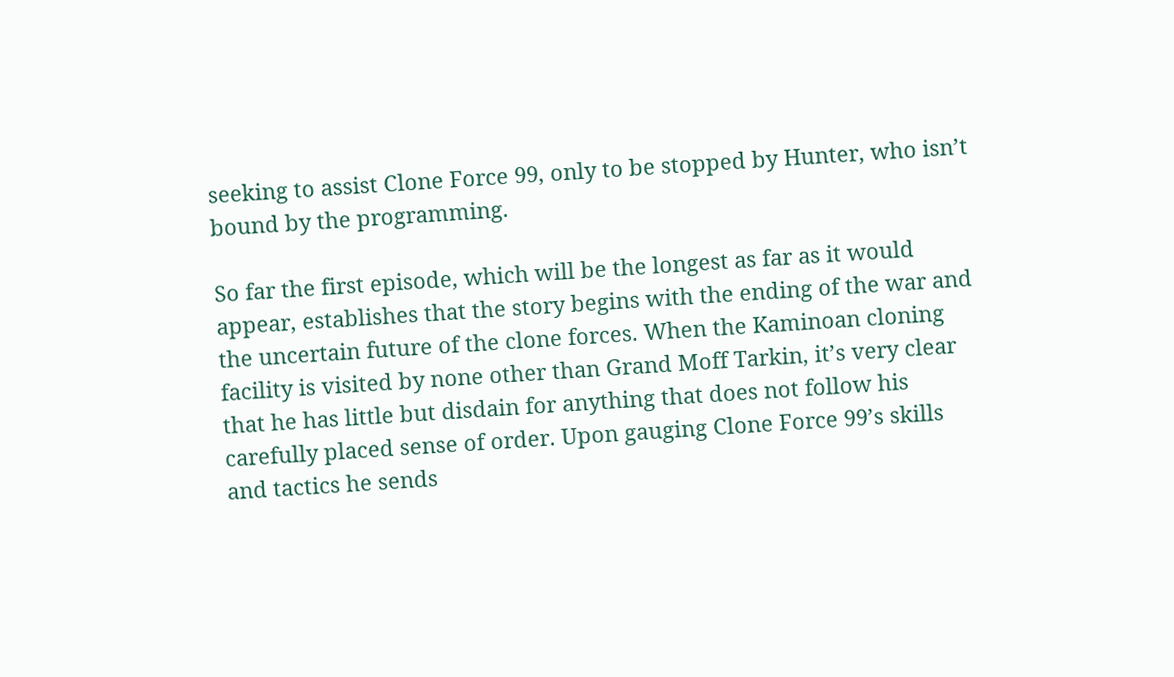seeking to assist Clone Force 99, only to be stopped by Hunter, who isn’t bound by the programming.

So far the first episode, which will be the longest as far as it would appear, establishes that the story begins with the ending of the war and the uncertain future of the clone forces. When the Kaminoan cloning facility is visited by none other than Grand Moff Tarkin, it’s very clear that he has little but disdain for anything that does not follow his carefully placed sense of order. Upon gauging Clone Force 99’s skills and tactics he sends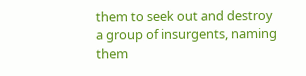them to seek out and destroy a group of insurgents, naming them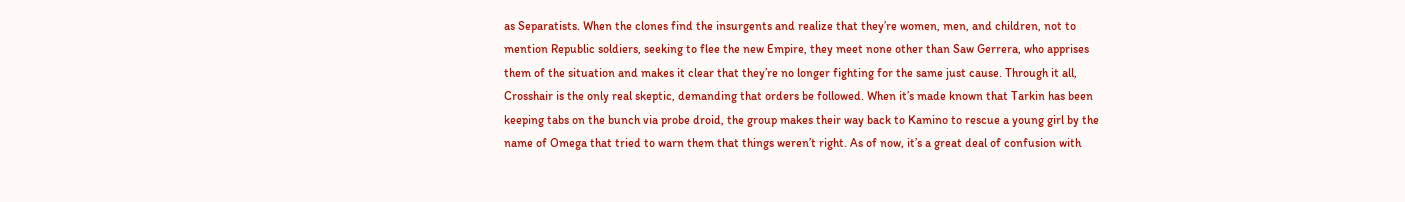as Separatists. When the clones find the insurgents and realize that they’re women, men, and children, not to mention Republic soldiers, seeking to flee the new Empire, they meet none other than Saw Gerrera, who apprises them of the situation and makes it clear that they’re no longer fighting for the same just cause. Through it all, Crosshair is the only real skeptic, demanding that orders be followed. When it’s made known that Tarkin has been keeping tabs on the bunch via probe droid, the group makes their way back to Kamino to rescue a young girl by the name of Omega that tried to warn them that things weren’t right. As of now, it’s a great deal of confusion with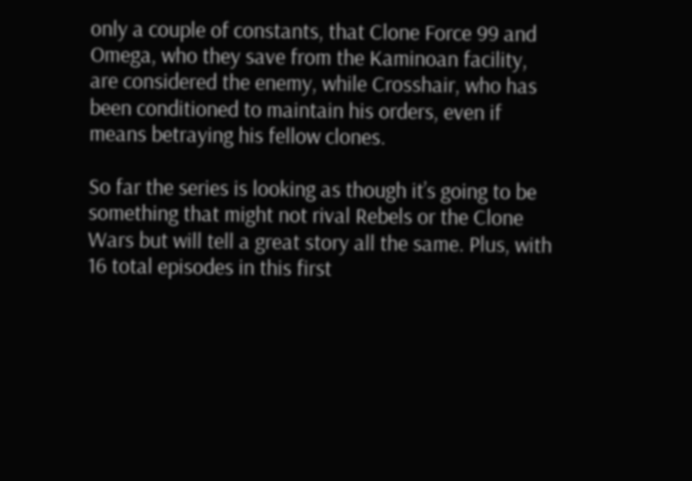only a couple of constants, that Clone Force 99 and Omega, who they save from the Kaminoan facility, are considered the enemy, while Crosshair, who has been conditioned to maintain his orders, even if means betraying his fellow clones.

So far the series is looking as though it’s going to be something that might not rival Rebels or the Clone Wars but will tell a great story all the same. Plus, with 16 total episodes in this first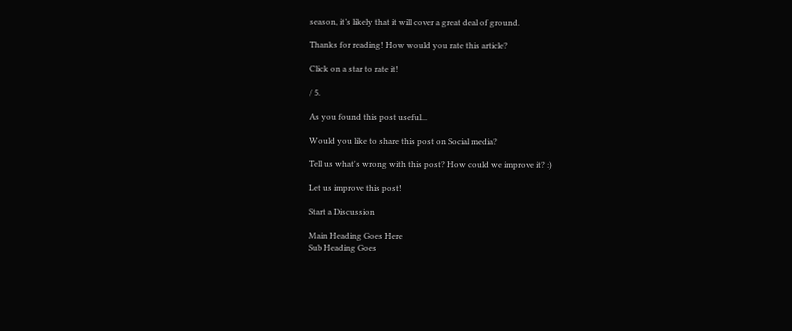season, it’s likely that it will cover a great deal of ground.

Thanks for reading! How would you rate this article?

Click on a star to rate it!

/ 5.

As you found this post useful...

Would you like to share this post on Social media?

Tell us what's wrong with this post? How could we improve it? :)

Let us improve this post!

Start a Discussion

Main Heading Goes Here
Sub Heading Goes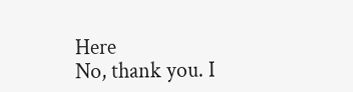Here
No, thank you. I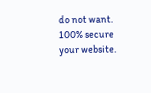do not want.
100% secure your website.